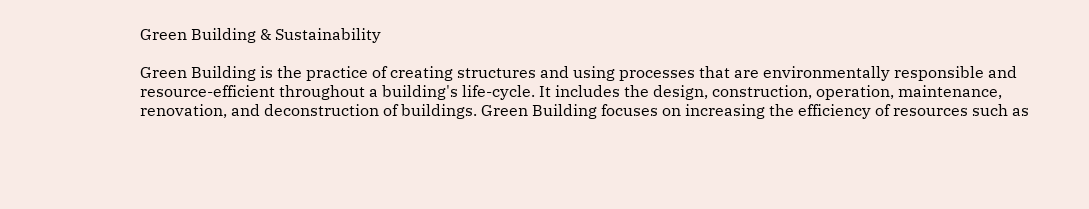Green Building & Sustainability

Green Building is the practice of creating structures and using processes that are environmentally responsible and resource-efficient throughout a building's life-cycle. It includes the design, construction, operation, maintenance, renovation, and deconstruction of buildings. Green Building focuses on increasing the efficiency of resources such as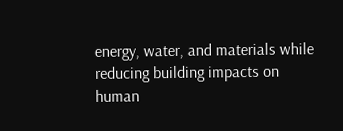energy, water, and materials while reducing building impacts on human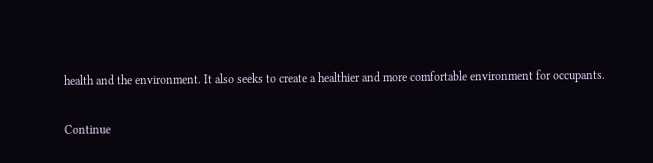health and the environment. It also seeks to create a healthier and more comfortable environment for occupants.

Continue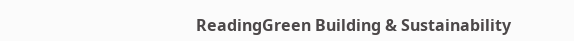ReadingGreen Building & Sustainability